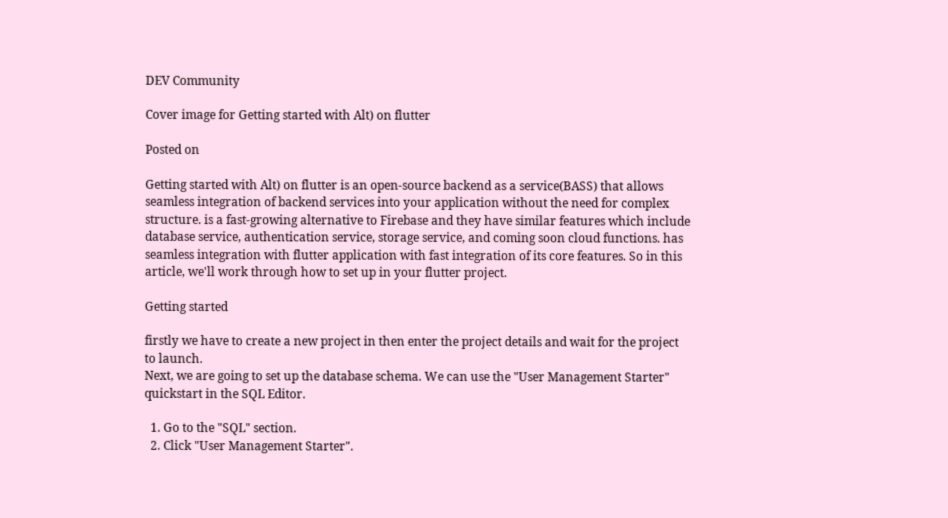DEV Community

Cover image for Getting started with Alt) on flutter

Posted on

Getting started with Alt) on flutter is an open-source backend as a service(BASS) that allows seamless integration of backend services into your application without the need for complex structure. is a fast-growing alternative to Firebase and they have similar features which include database service, authentication service, storage service, and coming soon cloud functions. has seamless integration with flutter application with fast integration of its core features. So in this article, we'll work through how to set up in your flutter project.

Getting started

firstly we have to create a new project in then enter the project details and wait for the project to launch.
Next, we are going to set up the database schema. We can use the "User Management Starter" quickstart in the SQL Editor.

  1. Go to the "SQL" section.
  2. Click "User Management Starter".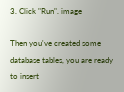3. Click "Run". image

Then you've created some database tables, you are ready to insert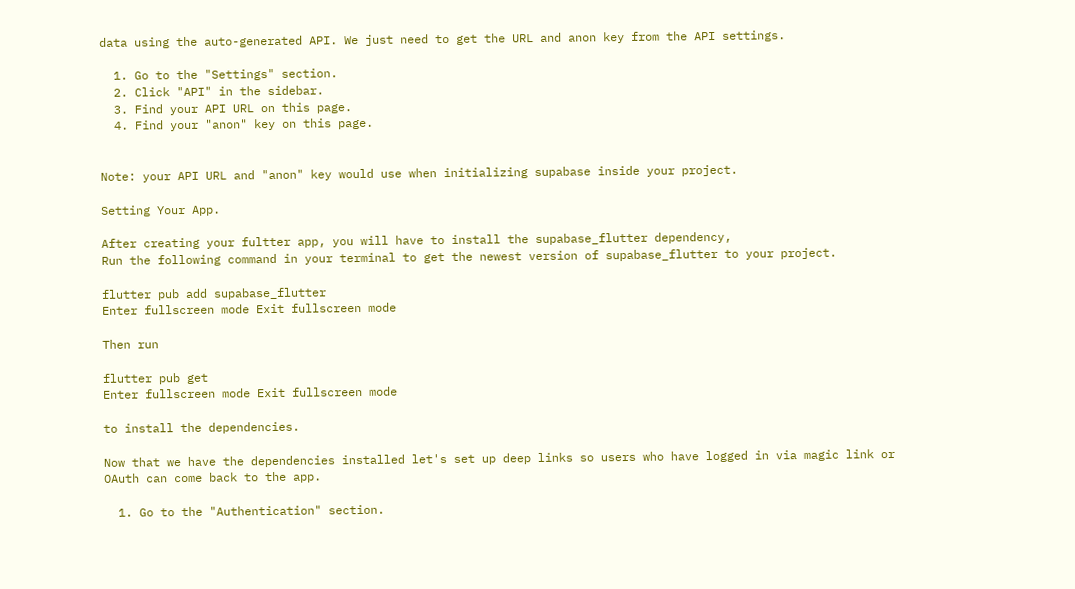data using the auto-generated API. We just need to get the URL and anon key from the API settings.

  1. Go to the "Settings" section.
  2. Click "API" in the sidebar.
  3. Find your API URL on this page.
  4. Find your "anon" key on this page.


Note: your API URL and "anon" key would use when initializing supabase inside your project.

Setting Your App.

After creating your fultter app, you will have to install the supabase_flutter dependency,
Run the following command in your terminal to get the newest version of supabase_flutter to your project.

flutter pub add supabase_flutter
Enter fullscreen mode Exit fullscreen mode

Then run

flutter pub get
Enter fullscreen mode Exit fullscreen mode

to install the dependencies.

Now that we have the dependencies installed let's set up deep links so users who have logged in via magic link or OAuth can come back to the app.

  1. Go to the "Authentication" section.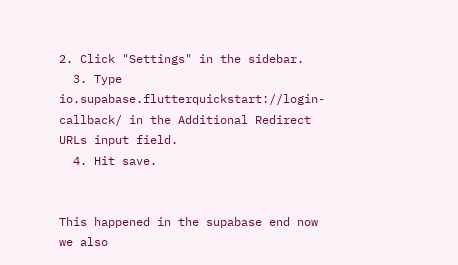2. Click "Settings" in the sidebar.
  3. Type io.supabase.flutterquickstart://login-callback/ in the Additional Redirect URLs input field.
  4. Hit save.


This happened in the supabase end now we also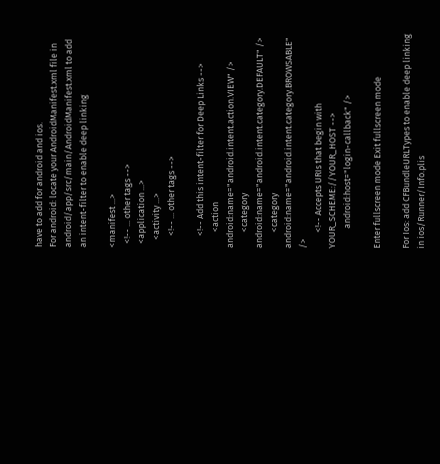have to add for android and ios.
For android: locate your AndroidManifest.xml file in android/app/src/main/AndroidManifest.xml to add an intent-filter to enable deep linking

<manifest ...>
  <!-- ... other tags -->
  <application ...>
    <activity ...>
      <!-- ... other tags -->

      <!-- Add this intent-filter for Deep Links -->
        <action android:name="android.intent.action.VIEW" />
        <category android:name="android.intent.category.DEFAULT" />
        <category android:name="android.intent.category.BROWSABLE" />
        <!-- Accepts URIs that begin with YOUR_SCHEME://YOUR_HOST -->
          android:host="login-callback" />

Enter fullscreen mode Exit fullscreen mode

For Ios: add CFBundleURLTypes to enable deep linking in ios/Runner/Info.plis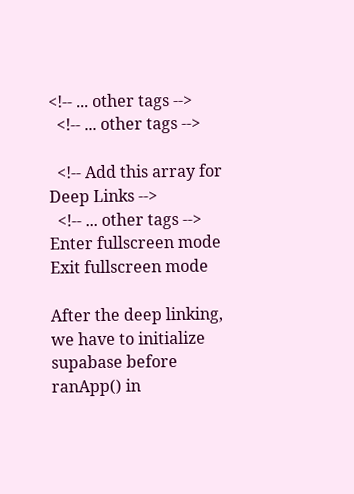<!-- ... other tags -->
  <!-- ... other tags -->

  <!-- Add this array for Deep Links -->
  <!-- ... other tags -->
Enter fullscreen mode Exit fullscreen mode

After the deep linking, we have to initialize supabase before ranApp() in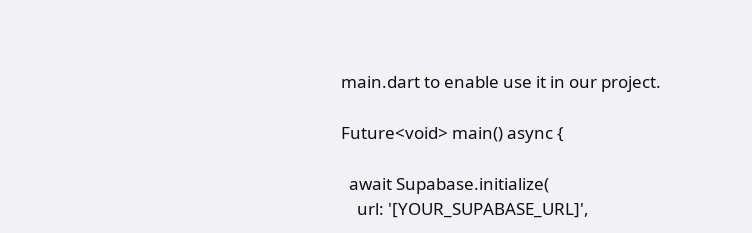main.dart to enable use it in our project.

Future<void> main() async {

  await Supabase.initialize(
    url: '[YOUR_SUPABASE_URL]',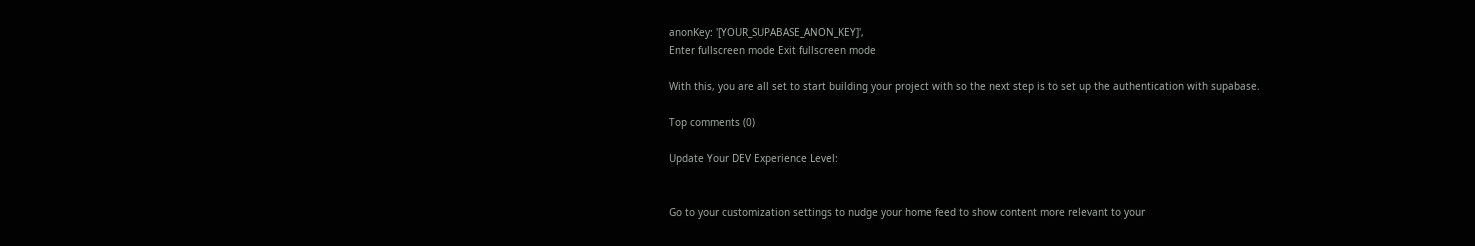anonKey: '[YOUR_SUPABASE_ANON_KEY]',
Enter fullscreen mode Exit fullscreen mode

With this, you are all set to start building your project with so the next step is to set up the authentication with supabase.

Top comments (0)

Update Your DEV Experience Level:


Go to your customization settings to nudge your home feed to show content more relevant to your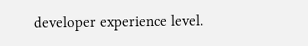developer experience level.